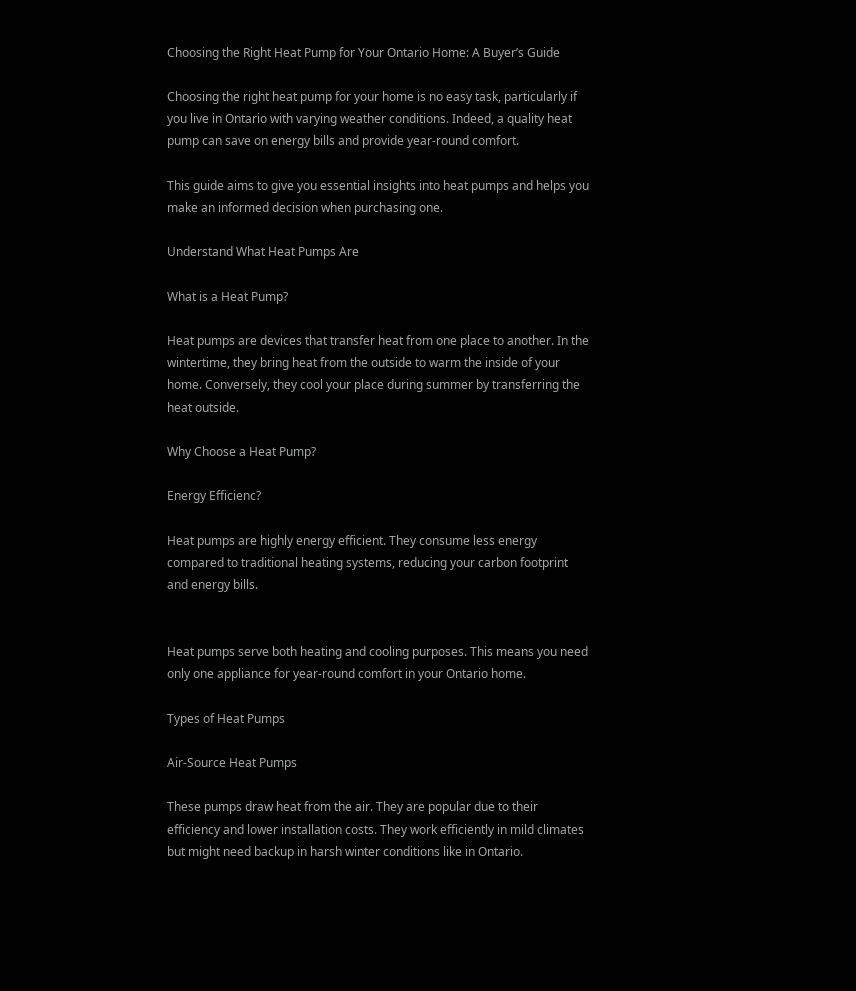Choosing the Right Heat Pump for Your Ontario Home: A Buyer’s Guide

Choosing the right heat pump for your home is no easy task, particularly if you live in Ontario with varying weather conditions. Indeed, a quality heat pump can save on energy bills and provide year-round comfort.

This guide aims to give you essential insights into heat pumps and helps you make an informed decision when purchasing one.

Understand What Heat Pumps Are

What is a Heat Pump?

Heat pumps are devices that transfer heat from one place to another. In the wintertime, they bring heat from the outside to warm the inside of your home. Conversely, they cool your place during summer by transferring the heat outside.

Why Choose a Heat Pump?

Energy Efficienc?

Heat pumps are highly energy efficient. They consume less energy compared to traditional heating systems, reducing your carbon footprint and energy bills.


Heat pumps serve both heating and cooling purposes. This means you need only one appliance for year-round comfort in your Ontario home.

Types of Heat Pumps

Air-Source Heat Pumps

These pumps draw heat from the air. They are popular due to their efficiency and lower installation costs. They work efficiently in mild climates but might need backup in harsh winter conditions like in Ontario.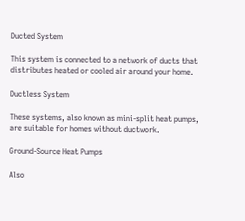Ducted System

This system is connected to a network of ducts that distributes heated or cooled air around your home.

Ductless System

These systems, also known as mini-split heat pumps, are suitable for homes without ductwork.

Ground-Source Heat Pumps

Also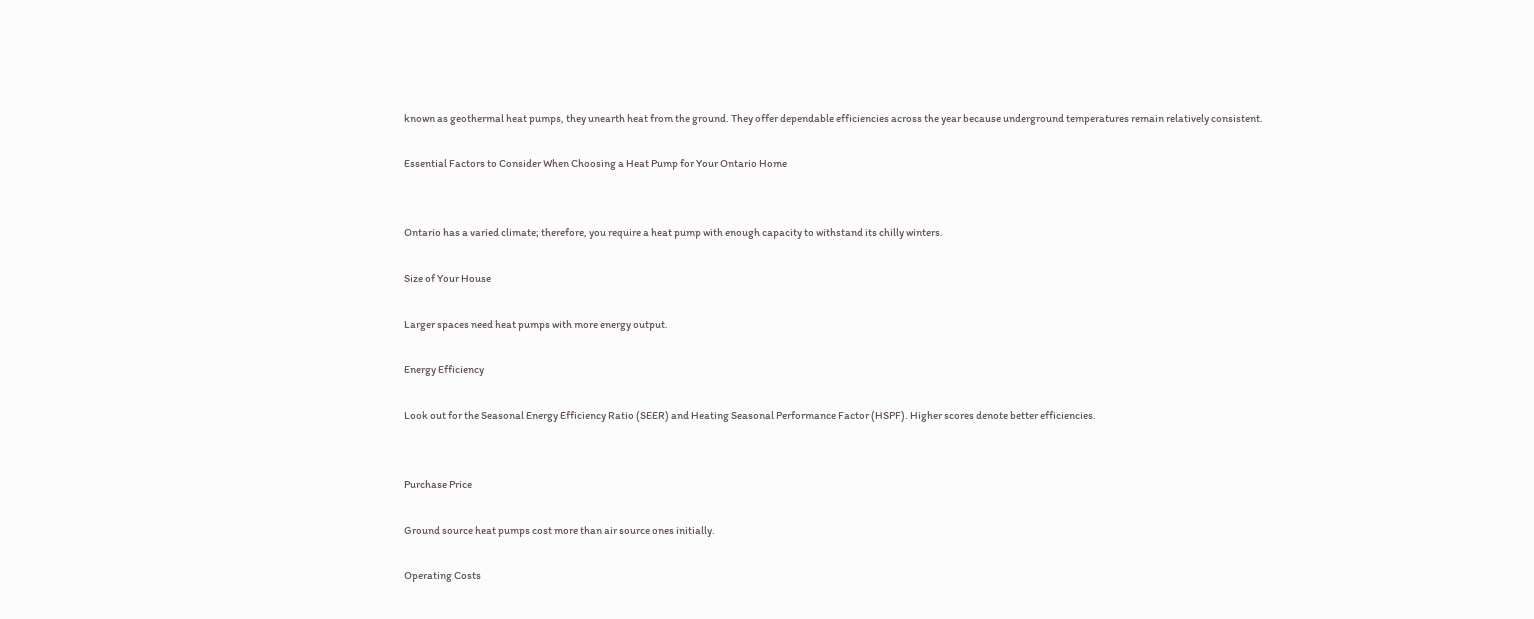known as geothermal heat pumps, they unearth heat from the ground. They offer dependable efficiencies across the year because underground temperatures remain relatively consistent.

Essential Factors to Consider When Choosing a Heat Pump for Your Ontario Home


Ontario has a varied climate; therefore, you require a heat pump with enough capacity to withstand its chilly winters.

Size of Your House

Larger spaces need heat pumps with more energy output.

Energy Efficiency

Look out for the Seasonal Energy Efficiency Ratio (SEER) and Heating Seasonal Performance Factor (HSPF). Higher scores denote better efficiencies.


Purchase Price

Ground source heat pumps cost more than air source ones initially.

Operating Costs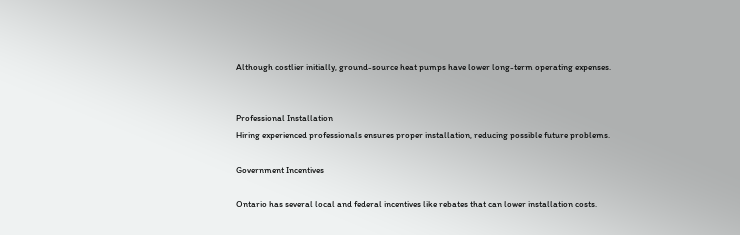Although costlier initially, ground-source heat pumps have lower long-term operating expenses.


Professional Installation
Hiring experienced professionals ensures proper installation, reducing possible future problems.

Government Incentives

Ontario has several local and federal incentives like rebates that can lower installation costs.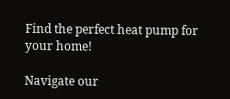Find the perfect heat pump for your home!

Navigate our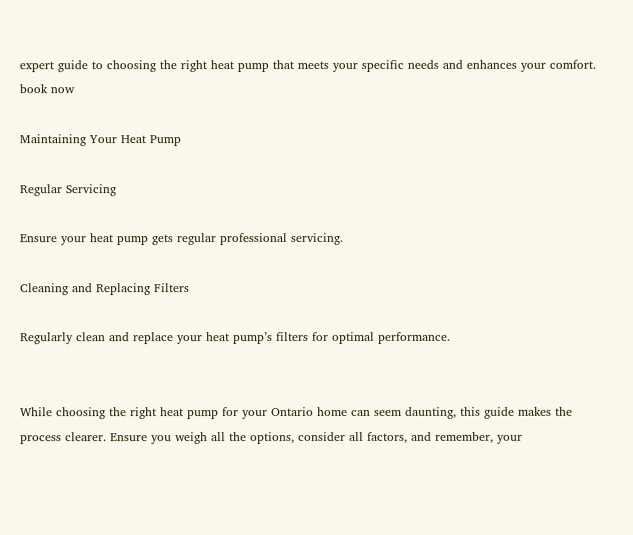expert guide to choosing the right heat pump that meets your specific needs and enhances your comfort.
book now

Maintaining Your Heat Pump

Regular Servicing

Ensure your heat pump gets regular professional servicing.

Cleaning and Replacing Filters

Regularly clean and replace your heat pump’s filters for optimal performance.


While choosing the right heat pump for your Ontario home can seem daunting, this guide makes the process clearer. Ensure you weigh all the options, consider all factors, and remember, your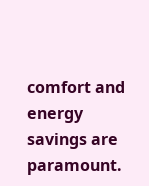comfort and energy savings are paramount.